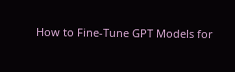How to Fine-Tune GPT Models for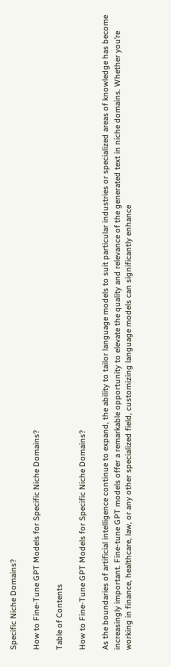Specific Niche Domains?

How to Fine-Tune GPT Models for Specific Niche Domains?

Table of Contents

How to Fine-Tune GPT Models for Specific Niche Domains?

As the boundaries of artificial intelligence continue to expand, the ability to tailor language models to suit particular industries or specialized areas of knowledge has become increasingly important. Fine-tune GPT models offer a remarkable opportunity to elevate the quality and relevance of the generated text in niche domains. Whether you’re working in finance, healthcare, law, or any other specialized field, customizing language models can significantly enhance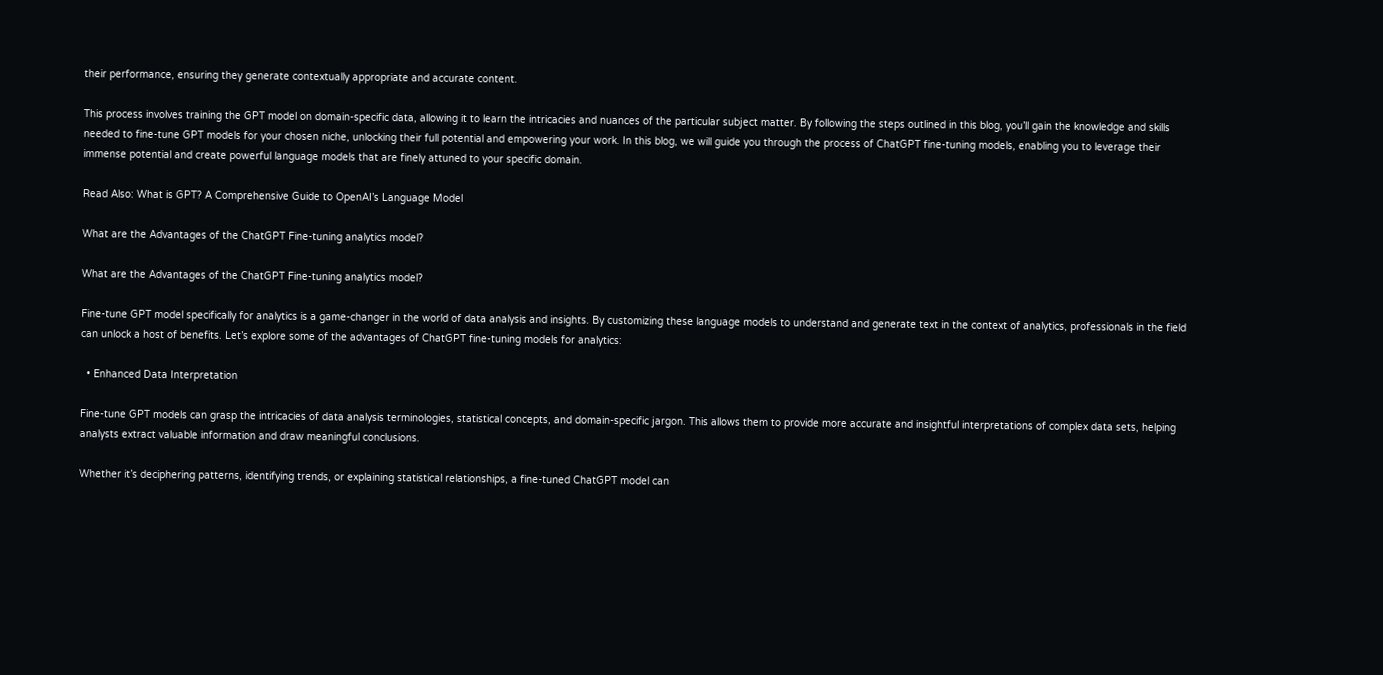their performance, ensuring they generate contextually appropriate and accurate content.

This process involves training the GPT model on domain-specific data, allowing it to learn the intricacies and nuances of the particular subject matter. By following the steps outlined in this blog, you’ll gain the knowledge and skills needed to fine-tune GPT models for your chosen niche, unlocking their full potential and empowering your work. In this blog, we will guide you through the process of ChatGPT fine-tuning models, enabling you to leverage their immense potential and create powerful language models that are finely attuned to your specific domain.

Read Also: What is GPT? A Comprehensive Guide to OpenAI’s Language Model

What are the Advantages of the ChatGPT Fine-tuning analytics model?

What are the Advantages of the ChatGPT Fine-tuning analytics model?

Fine-tune GPT model specifically for analytics is a game-changer in the world of data analysis and insights. By customizing these language models to understand and generate text in the context of analytics, professionals in the field can unlock a host of benefits. Let’s explore some of the advantages of ChatGPT fine-tuning models for analytics:

  • Enhanced Data Interpretation

Fine-tune GPT models can grasp the intricacies of data analysis terminologies, statistical concepts, and domain-specific jargon. This allows them to provide more accurate and insightful interpretations of complex data sets, helping analysts extract valuable information and draw meaningful conclusions.

Whether it’s deciphering patterns, identifying trends, or explaining statistical relationships, a fine-tuned ChatGPT model can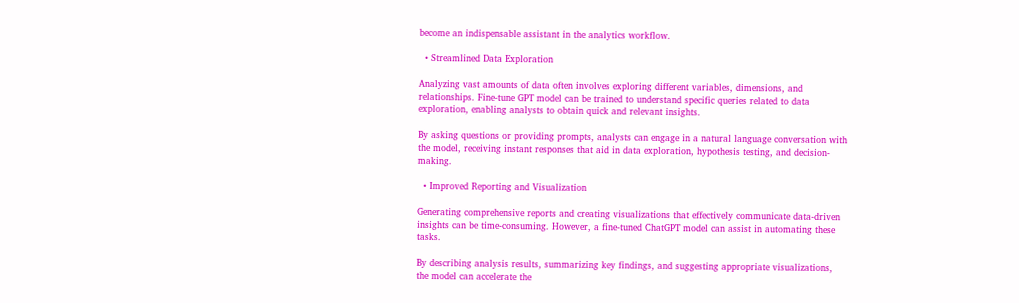become an indispensable assistant in the analytics workflow.

  • Streamlined Data Exploration

Analyzing vast amounts of data often involves exploring different variables, dimensions, and relationships. Fine-tune GPT model can be trained to understand specific queries related to data exploration, enabling analysts to obtain quick and relevant insights.

By asking questions or providing prompts, analysts can engage in a natural language conversation with the model, receiving instant responses that aid in data exploration, hypothesis testing, and decision-making.

  • Improved Reporting and Visualization

Generating comprehensive reports and creating visualizations that effectively communicate data-driven insights can be time-consuming. However, a fine-tuned ChatGPT model can assist in automating these tasks.

By describing analysis results, summarizing key findings, and suggesting appropriate visualizations, the model can accelerate the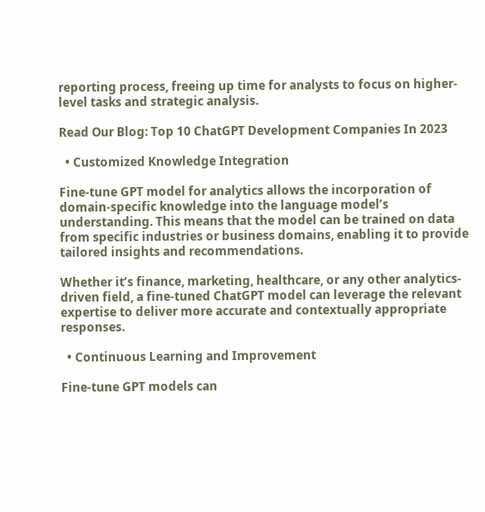reporting process, freeing up time for analysts to focus on higher-level tasks and strategic analysis.

Read Our Blog: Top 10 ChatGPT Development Companies In 2023

  • Customized Knowledge Integration

Fine-tune GPT model for analytics allows the incorporation of domain-specific knowledge into the language model’s understanding. This means that the model can be trained on data from specific industries or business domains, enabling it to provide tailored insights and recommendations.

Whether it’s finance, marketing, healthcare, or any other analytics-driven field, a fine-tuned ChatGPT model can leverage the relevant expertise to deliver more accurate and contextually appropriate responses.

  • Continuous Learning and Improvement

Fine-tune GPT models can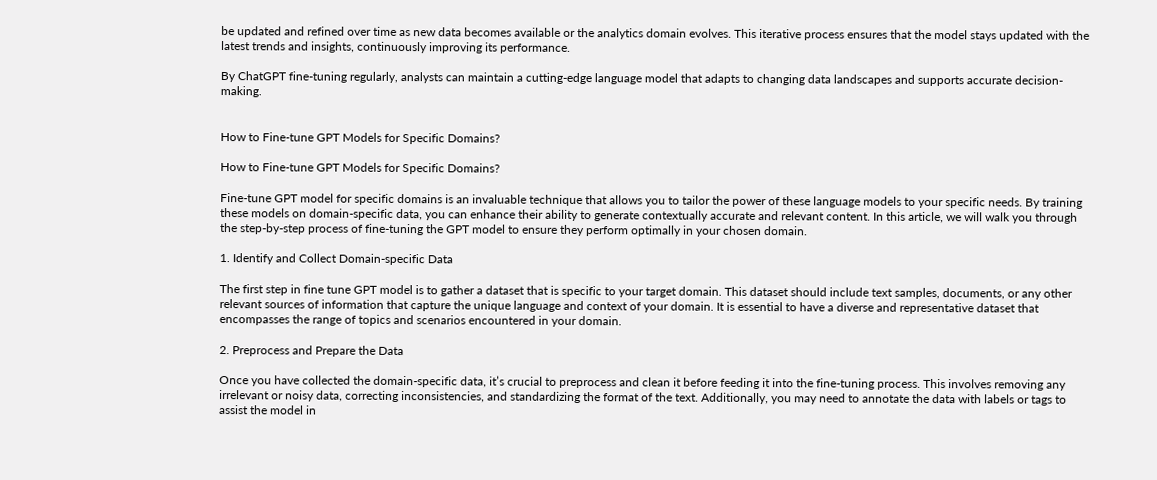be updated and refined over time as new data becomes available or the analytics domain evolves. This iterative process ensures that the model stays updated with the latest trends and insights, continuously improving its performance.

By ChatGPT fine-tuning regularly, analysts can maintain a cutting-edge language model that adapts to changing data landscapes and supports accurate decision-making.


How to Fine-tune GPT Models for Specific Domains?

How to Fine-tune GPT Models for Specific Domains?

Fine-tune GPT model for specific domains is an invaluable technique that allows you to tailor the power of these language models to your specific needs. By training these models on domain-specific data, you can enhance their ability to generate contextually accurate and relevant content. In this article, we will walk you through the step-by-step process of fine-tuning the GPT model to ensure they perform optimally in your chosen domain.

1. Identify and Collect Domain-specific Data

The first step in fine tune GPT model is to gather a dataset that is specific to your target domain. This dataset should include text samples, documents, or any other relevant sources of information that capture the unique language and context of your domain. It is essential to have a diverse and representative dataset that encompasses the range of topics and scenarios encountered in your domain.

2. Preprocess and Prepare the Data

Once you have collected the domain-specific data, it’s crucial to preprocess and clean it before feeding it into the fine-tuning process. This involves removing any irrelevant or noisy data, correcting inconsistencies, and standardizing the format of the text. Additionally, you may need to annotate the data with labels or tags to assist the model in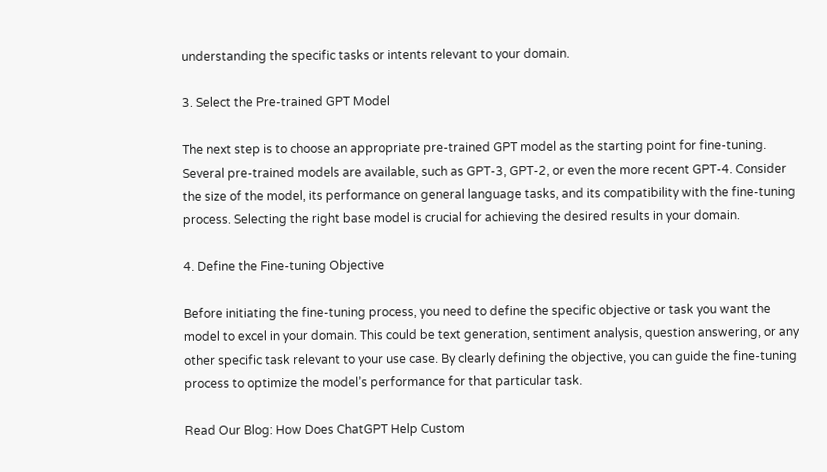understanding the specific tasks or intents relevant to your domain.

3. Select the Pre-trained GPT Model

The next step is to choose an appropriate pre-trained GPT model as the starting point for fine-tuning. Several pre-trained models are available, such as GPT-3, GPT-2, or even the more recent GPT-4. Consider the size of the model, its performance on general language tasks, and its compatibility with the fine-tuning process. Selecting the right base model is crucial for achieving the desired results in your domain.

4. Define the Fine-tuning Objective

Before initiating the fine-tuning process, you need to define the specific objective or task you want the model to excel in your domain. This could be text generation, sentiment analysis, question answering, or any other specific task relevant to your use case. By clearly defining the objective, you can guide the fine-tuning process to optimize the model’s performance for that particular task.

Read Our Blog: How Does ChatGPT Help Custom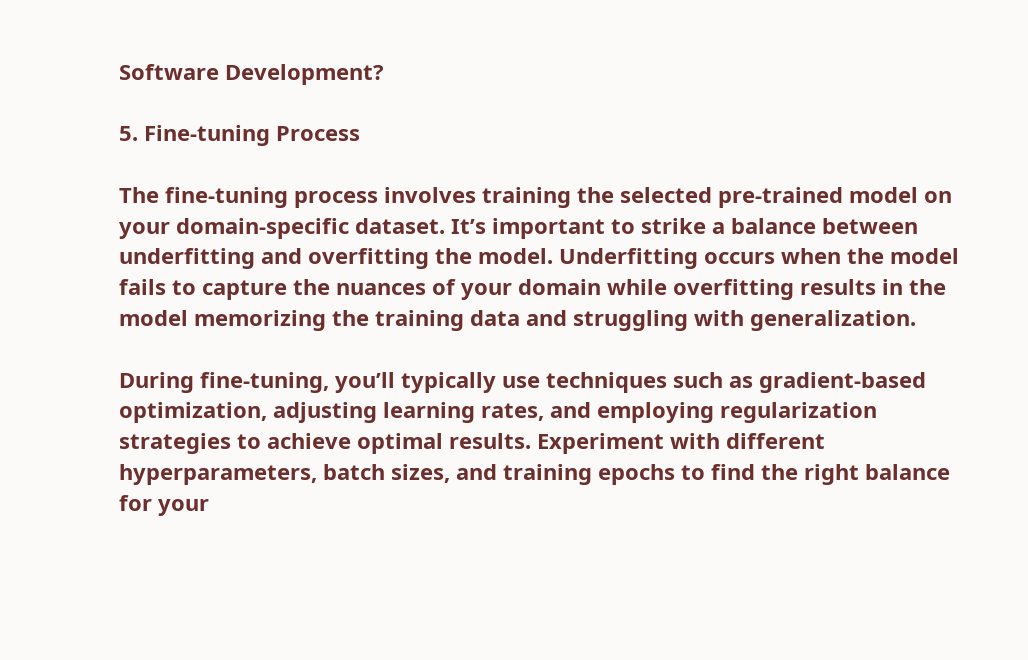Software Development?

5. Fine-tuning Process

The fine-tuning process involves training the selected pre-trained model on your domain-specific dataset. It’s important to strike a balance between underfitting and overfitting the model. Underfitting occurs when the model fails to capture the nuances of your domain while overfitting results in the model memorizing the training data and struggling with generalization.

During fine-tuning, you’ll typically use techniques such as gradient-based optimization, adjusting learning rates, and employing regularization strategies to achieve optimal results. Experiment with different hyperparameters, batch sizes, and training epochs to find the right balance for your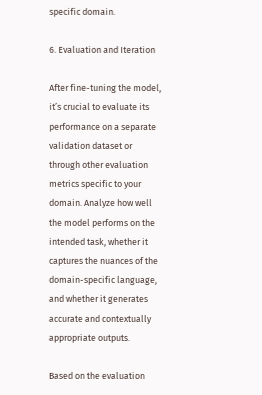specific domain.

6. Evaluation and Iteration

After fine-tuning the model, it’s crucial to evaluate its performance on a separate validation dataset or through other evaluation metrics specific to your domain. Analyze how well the model performs on the intended task, whether it captures the nuances of the domain-specific language, and whether it generates accurate and contextually appropriate outputs.

Based on the evaluation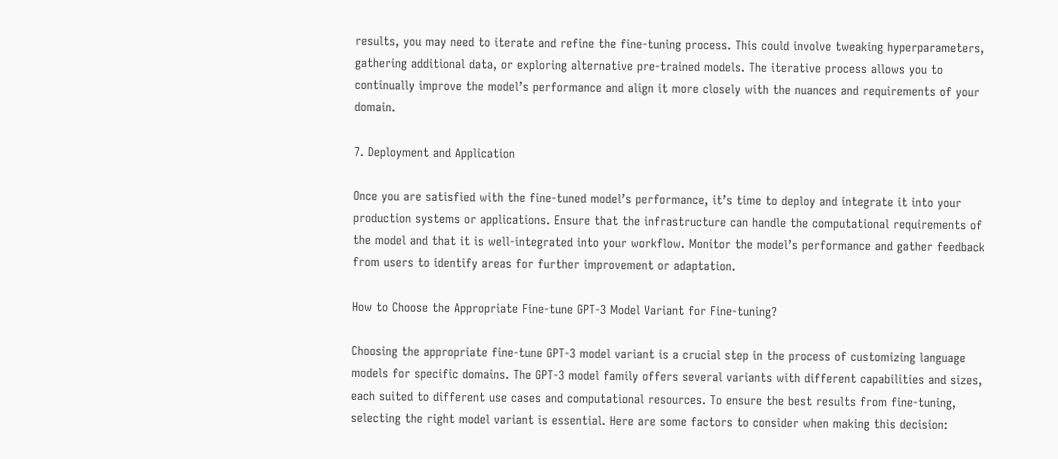results, you may need to iterate and refine the fine-tuning process. This could involve tweaking hyperparameters, gathering additional data, or exploring alternative pre-trained models. The iterative process allows you to continually improve the model’s performance and align it more closely with the nuances and requirements of your domain.

7. Deployment and Application

Once you are satisfied with the fine-tuned model’s performance, it’s time to deploy and integrate it into your production systems or applications. Ensure that the infrastructure can handle the computational requirements of the model and that it is well-integrated into your workflow. Monitor the model’s performance and gather feedback from users to identify areas for further improvement or adaptation.

How to Choose the Appropriate Fine-tune GPT-3 Model Variant for Fine-tuning?

Choosing the appropriate fine-tune GPT-3 model variant is a crucial step in the process of customizing language models for specific domains. The GPT-3 model family offers several variants with different capabilities and sizes, each suited to different use cases and computational resources. To ensure the best results from fine-tuning, selecting the right model variant is essential. Here are some factors to consider when making this decision: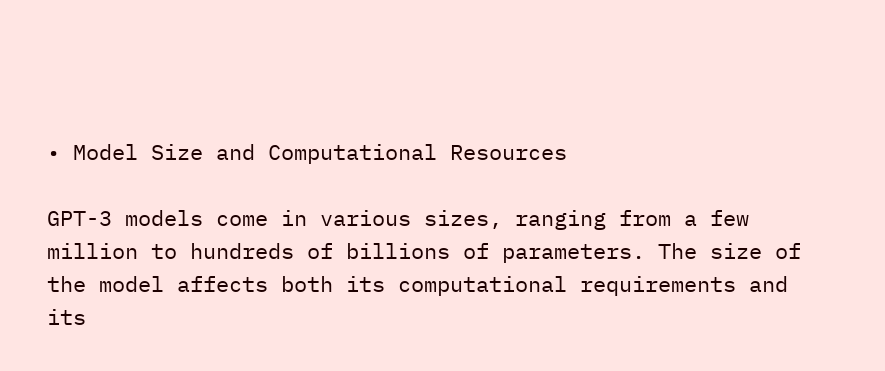• Model Size and Computational Resources

GPT-3 models come in various sizes, ranging from a few million to hundreds of billions of parameters. The size of the model affects both its computational requirements and its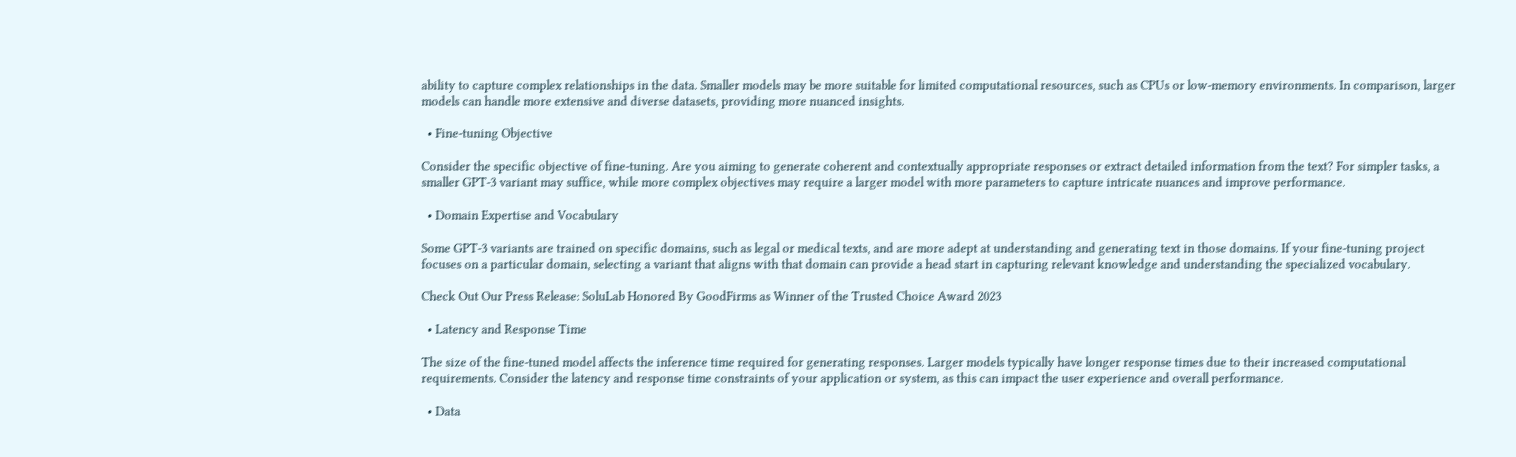ability to capture complex relationships in the data. Smaller models may be more suitable for limited computational resources, such as CPUs or low-memory environments. In comparison, larger models can handle more extensive and diverse datasets, providing more nuanced insights.

  • Fine-tuning Objective

Consider the specific objective of fine-tuning. Are you aiming to generate coherent and contextually appropriate responses or extract detailed information from the text? For simpler tasks, a smaller GPT-3 variant may suffice, while more complex objectives may require a larger model with more parameters to capture intricate nuances and improve performance.

  • Domain Expertise and Vocabulary

Some GPT-3 variants are trained on specific domains, such as legal or medical texts, and are more adept at understanding and generating text in those domains. If your fine-tuning project focuses on a particular domain, selecting a variant that aligns with that domain can provide a head start in capturing relevant knowledge and understanding the specialized vocabulary.

Check Out Our Press Release: SoluLab Honored By GoodFirms as Winner of the Trusted Choice Award 2023

  • Latency and Response Time

The size of the fine-tuned model affects the inference time required for generating responses. Larger models typically have longer response times due to their increased computational requirements. Consider the latency and response time constraints of your application or system, as this can impact the user experience and overall performance.

  • Data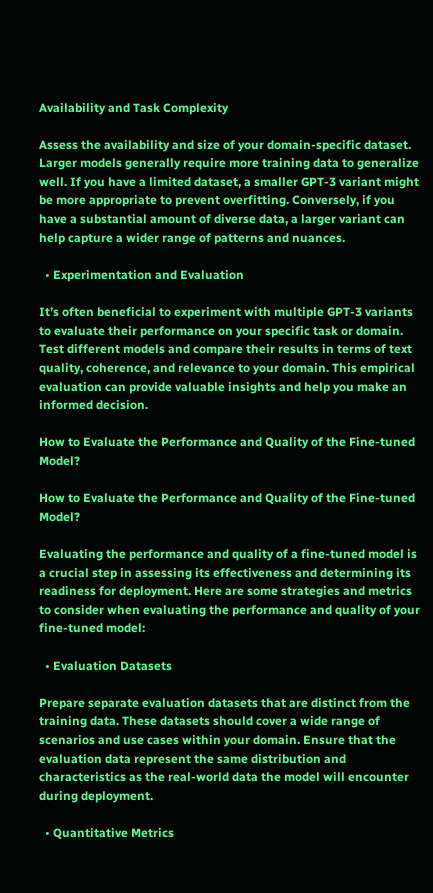Availability and Task Complexity

Assess the availability and size of your domain-specific dataset. Larger models generally require more training data to generalize well. If you have a limited dataset, a smaller GPT-3 variant might be more appropriate to prevent overfitting. Conversely, if you have a substantial amount of diverse data, a larger variant can help capture a wider range of patterns and nuances.

  • Experimentation and Evaluation

It’s often beneficial to experiment with multiple GPT-3 variants to evaluate their performance on your specific task or domain. Test different models and compare their results in terms of text quality, coherence, and relevance to your domain. This empirical evaluation can provide valuable insights and help you make an informed decision.

How to Evaluate the Performance and Quality of the Fine-tuned Model?

How to Evaluate the Performance and Quality of the Fine-tuned Model?

Evaluating the performance and quality of a fine-tuned model is a crucial step in assessing its effectiveness and determining its readiness for deployment. Here are some strategies and metrics to consider when evaluating the performance and quality of your fine-tuned model:

  • Evaluation Datasets

Prepare separate evaluation datasets that are distinct from the training data. These datasets should cover a wide range of scenarios and use cases within your domain. Ensure that the evaluation data represent the same distribution and characteristics as the real-world data the model will encounter during deployment.

  • Quantitative Metrics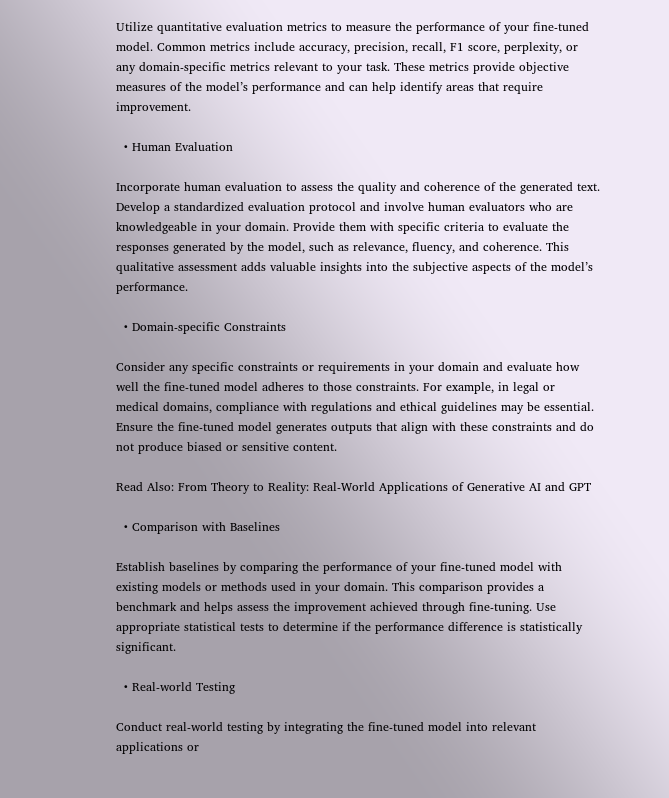Utilize quantitative evaluation metrics to measure the performance of your fine-tuned model. Common metrics include accuracy, precision, recall, F1 score, perplexity, or any domain-specific metrics relevant to your task. These metrics provide objective measures of the model’s performance and can help identify areas that require improvement.

  • Human Evaluation

Incorporate human evaluation to assess the quality and coherence of the generated text. Develop a standardized evaluation protocol and involve human evaluators who are knowledgeable in your domain. Provide them with specific criteria to evaluate the responses generated by the model, such as relevance, fluency, and coherence. This qualitative assessment adds valuable insights into the subjective aspects of the model’s performance.

  • Domain-specific Constraints

Consider any specific constraints or requirements in your domain and evaluate how well the fine-tuned model adheres to those constraints. For example, in legal or medical domains, compliance with regulations and ethical guidelines may be essential. Ensure the fine-tuned model generates outputs that align with these constraints and do not produce biased or sensitive content.

Read Also: From Theory to Reality: Real-World Applications of Generative AI and GPT

  • Comparison with Baselines

Establish baselines by comparing the performance of your fine-tuned model with existing models or methods used in your domain. This comparison provides a benchmark and helps assess the improvement achieved through fine-tuning. Use appropriate statistical tests to determine if the performance difference is statistically significant.

  • Real-world Testing

Conduct real-world testing by integrating the fine-tuned model into relevant applications or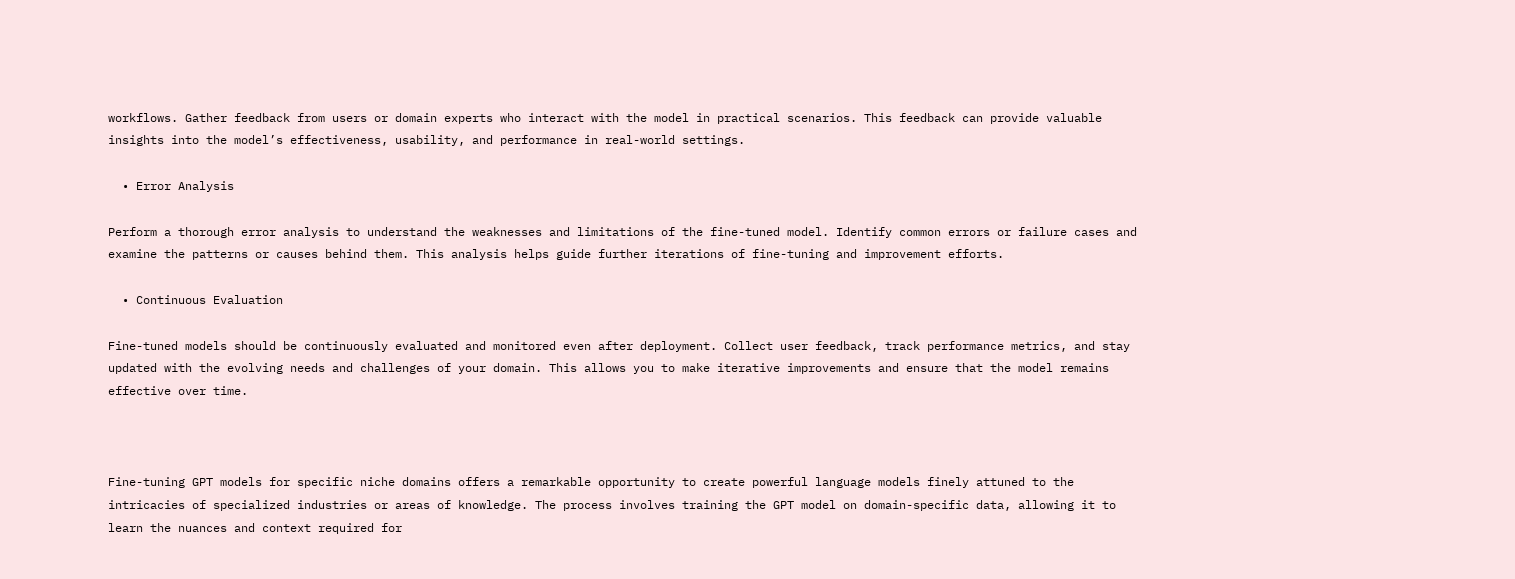workflows. Gather feedback from users or domain experts who interact with the model in practical scenarios. This feedback can provide valuable insights into the model’s effectiveness, usability, and performance in real-world settings.

  • Error Analysis

Perform a thorough error analysis to understand the weaknesses and limitations of the fine-tuned model. Identify common errors or failure cases and examine the patterns or causes behind them. This analysis helps guide further iterations of fine-tuning and improvement efforts.

  • Continuous Evaluation

Fine-tuned models should be continuously evaluated and monitored even after deployment. Collect user feedback, track performance metrics, and stay updated with the evolving needs and challenges of your domain. This allows you to make iterative improvements and ensure that the model remains effective over time.



Fine-tuning GPT models for specific niche domains offers a remarkable opportunity to create powerful language models finely attuned to the intricacies of specialized industries or areas of knowledge. The process involves training the GPT model on domain-specific data, allowing it to learn the nuances and context required for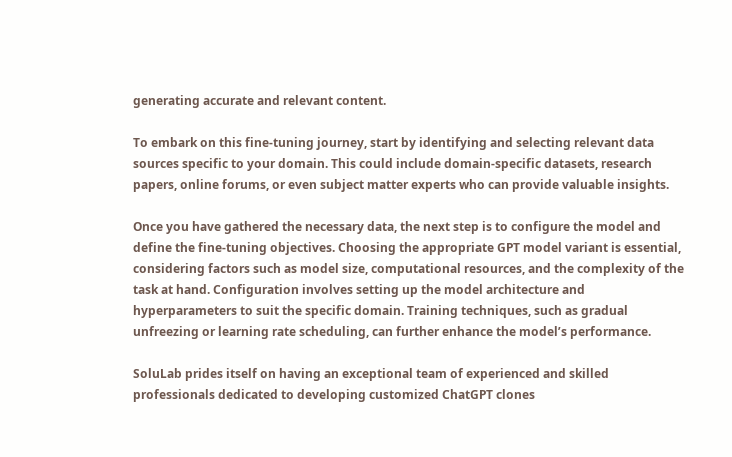generating accurate and relevant content.

To embark on this fine-tuning journey, start by identifying and selecting relevant data sources specific to your domain. This could include domain-specific datasets, research papers, online forums, or even subject matter experts who can provide valuable insights.

Once you have gathered the necessary data, the next step is to configure the model and define the fine-tuning objectives. Choosing the appropriate GPT model variant is essential, considering factors such as model size, computational resources, and the complexity of the task at hand. Configuration involves setting up the model architecture and hyperparameters to suit the specific domain. Training techniques, such as gradual unfreezing or learning rate scheduling, can further enhance the model’s performance.

SoluLab prides itself on having an exceptional team of experienced and skilled professionals dedicated to developing customized ChatGPT clones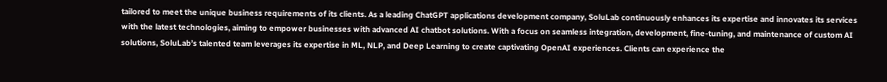tailored to meet the unique business requirements of its clients. As a leading ChatGPT applications development company, SoluLab continuously enhances its expertise and innovates its services with the latest technologies, aiming to empower businesses with advanced AI chatbot solutions. With a focus on seamless integration, development, fine-tuning, and maintenance of custom AI solutions, SoluLab’s talented team leverages its expertise in ML, NLP, and Deep Learning to create captivating OpenAI experiences. Clients can experience the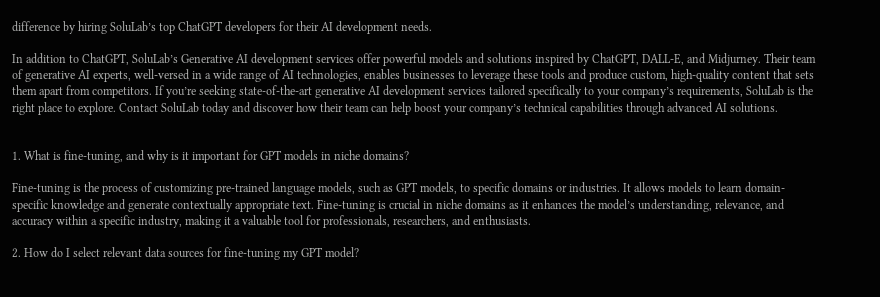difference by hiring SoluLab’s top ChatGPT developers for their AI development needs.

In addition to ChatGPT, SoluLab’s Generative AI development services offer powerful models and solutions inspired by ChatGPT, DALL-E, and Midjurney. Their team of generative AI experts, well-versed in a wide range of AI technologies, enables businesses to leverage these tools and produce custom, high-quality content that sets them apart from competitors. If you’re seeking state-of-the-art generative AI development services tailored specifically to your company’s requirements, SoluLab is the right place to explore. Contact SoluLab today and discover how their team can help boost your company’s technical capabilities through advanced AI solutions.


1. What is fine-tuning, and why is it important for GPT models in niche domains?

Fine-tuning is the process of customizing pre-trained language models, such as GPT models, to specific domains or industries. It allows models to learn domain-specific knowledge and generate contextually appropriate text. Fine-tuning is crucial in niche domains as it enhances the model’s understanding, relevance, and accuracy within a specific industry, making it a valuable tool for professionals, researchers, and enthusiasts.

2. How do I select relevant data sources for fine-tuning my GPT model?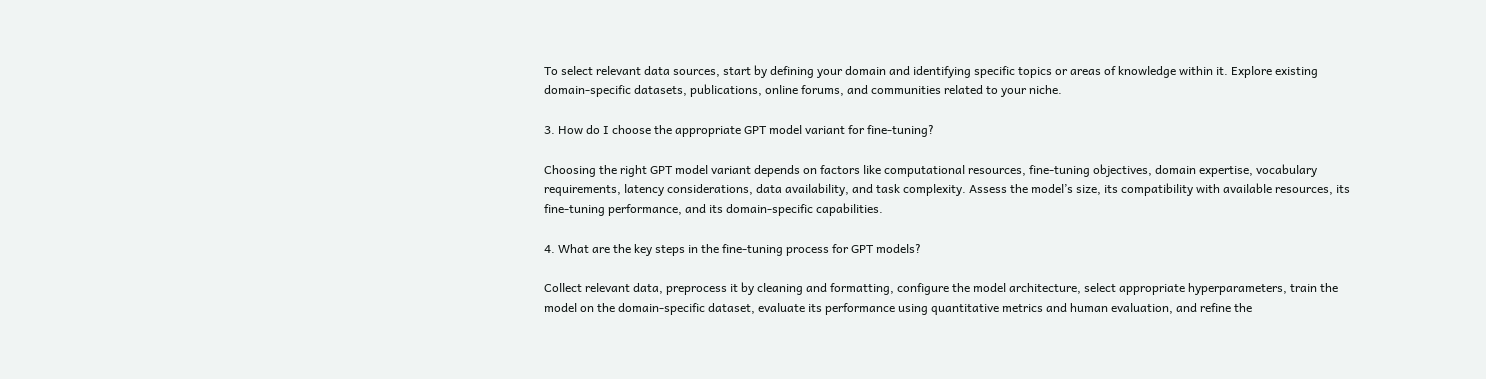To select relevant data sources, start by defining your domain and identifying specific topics or areas of knowledge within it. Explore existing domain-specific datasets, publications, online forums, and communities related to your niche.

3. How do I choose the appropriate GPT model variant for fine-tuning?

Choosing the right GPT model variant depends on factors like computational resources, fine-tuning objectives, domain expertise, vocabulary requirements, latency considerations, data availability, and task complexity. Assess the model’s size, its compatibility with available resources, its fine-tuning performance, and its domain-specific capabilities.

4. What are the key steps in the fine-tuning process for GPT models?

Collect relevant data, preprocess it by cleaning and formatting, configure the model architecture, select appropriate hyperparameters, train the model on the domain-specific dataset, evaluate its performance using quantitative metrics and human evaluation, and refine the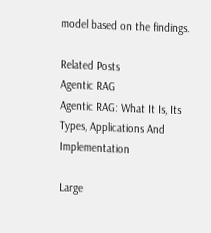model based on the findings.

Related Posts
Agentic RAG
Agentic RAG: What It Is, Its Types, Applications And Implementation

Large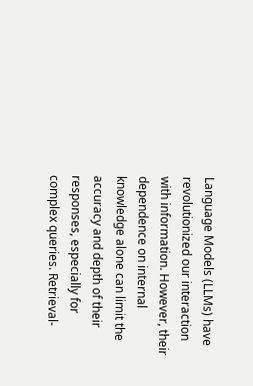Language Models (LLMs) have revolutionized our interaction with information. However, their dependence on internal knowledge alone can limit the accuracy and depth of their responses, especially for complex queries. Retrieval-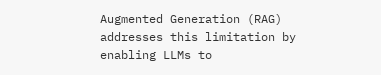Augmented Generation (RAG) addresses this limitation by enabling LLMs to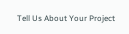Tell Us About Your Project